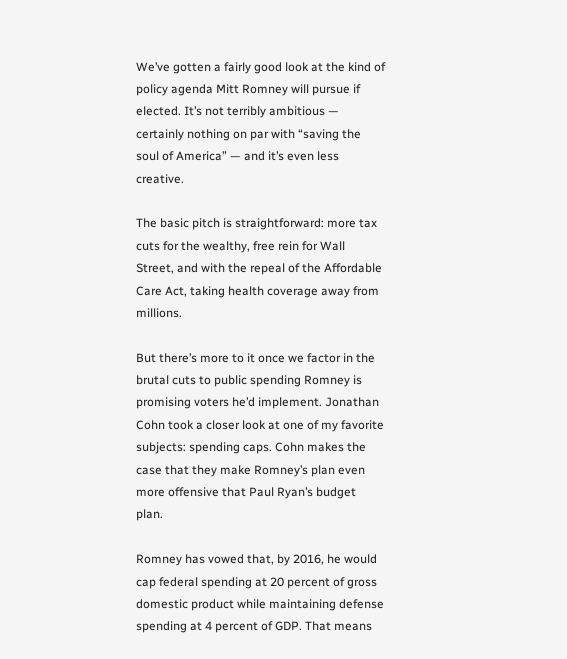We’ve gotten a fairly good look at the kind of policy agenda Mitt Romney will pursue if elected. It’s not terribly ambitious — certainly nothing on par with “saving the soul of America” — and it’s even less creative.

The basic pitch is straightforward: more tax cuts for the wealthy, free rein for Wall Street, and with the repeal of the Affordable Care Act, taking health coverage away from millions.

But there’s more to it once we factor in the brutal cuts to public spending Romney is promising voters he’d implement. Jonathan Cohn took a closer look at one of my favorite subjects: spending caps. Cohn makes the case that they make Romney’s plan even more offensive that Paul Ryan’s budget plan.

Romney has vowed that, by 2016, he would cap federal spending at 20 percent of gross domestic product while maintaining defense spending at 4 percent of GDP. That means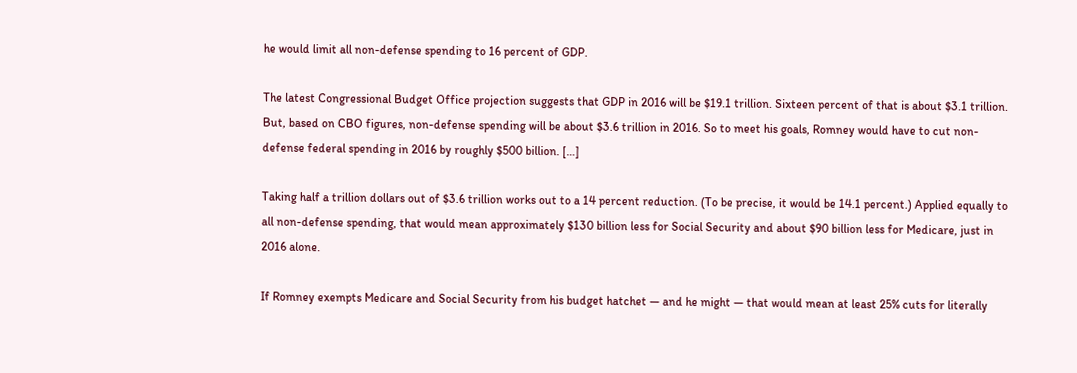he would limit all non-defense spending to 16 percent of GDP.

The latest Congressional Budget Office projection suggests that GDP in 2016 will be $19.1 trillion. Sixteen percent of that is about $3.1 trillion. But, based on CBO figures, non-defense spending will be about $3.6 trillion in 2016. So to meet his goals, Romney would have to cut non-defense federal spending in 2016 by roughly $500 billion. […]

Taking half a trillion dollars out of $3.6 trillion works out to a 14 percent reduction. (To be precise, it would be 14.1 percent.) Applied equally to all non-defense spending, that would mean approximately $130 billion less for Social Security and about $90 billion less for Medicare, just in 2016 alone.

If Romney exempts Medicare and Social Security from his budget hatchet — and he might — that would mean at least 25% cuts for literally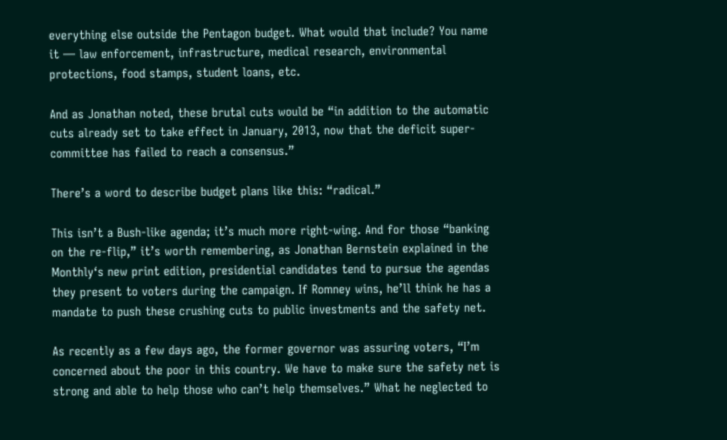everything else outside the Pentagon budget. What would that include? You name it — law enforcement, infrastructure, medical research, environmental protections, food stamps, student loans, etc.

And as Jonathan noted, these brutal cuts would be “in addition to the automatic cuts already set to take effect in January, 2013, now that the deficit super-committee has failed to reach a consensus.”

There’s a word to describe budget plans like this: “radical.”

This isn’t a Bush-like agenda; it’s much more right-wing. And for those “banking on the re-flip,” it’s worth remembering, as Jonathan Bernstein explained in the Monthly‘s new print edition, presidential candidates tend to pursue the agendas they present to voters during the campaign. If Romney wins, he’ll think he has a mandate to push these crushing cuts to public investments and the safety net.

As recently as a few days ago, the former governor was assuring voters, “I’m concerned about the poor in this country. We have to make sure the safety net is strong and able to help those who can’t help themselves.” What he neglected to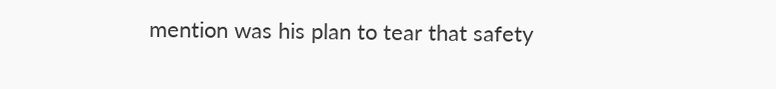mention was his plan to tear that safety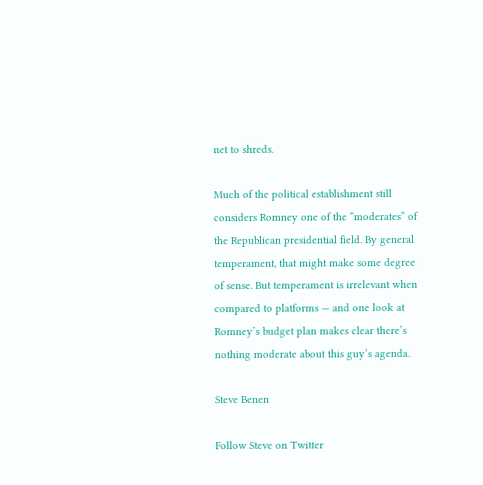net to shreds.

Much of the political establishment still considers Romney one of the “moderates” of the Republican presidential field. By general temperament, that might make some degree of sense. But temperament is irrelevant when compared to platforms — and one look at Romney’s budget plan makes clear there’s nothing moderate about this guy’s agenda.

Steve Benen

Follow Steve on Twitter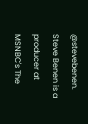@stevebenen. Steve Benen is a producer at MSNBC's The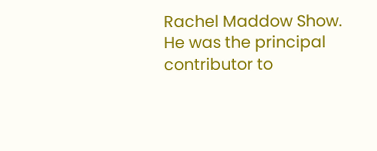Rachel Maddow Show. He was the principal contributor to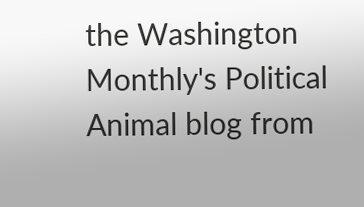the Washington Monthly's Political Animal blog from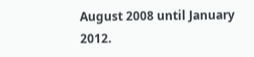August 2008 until January 2012.